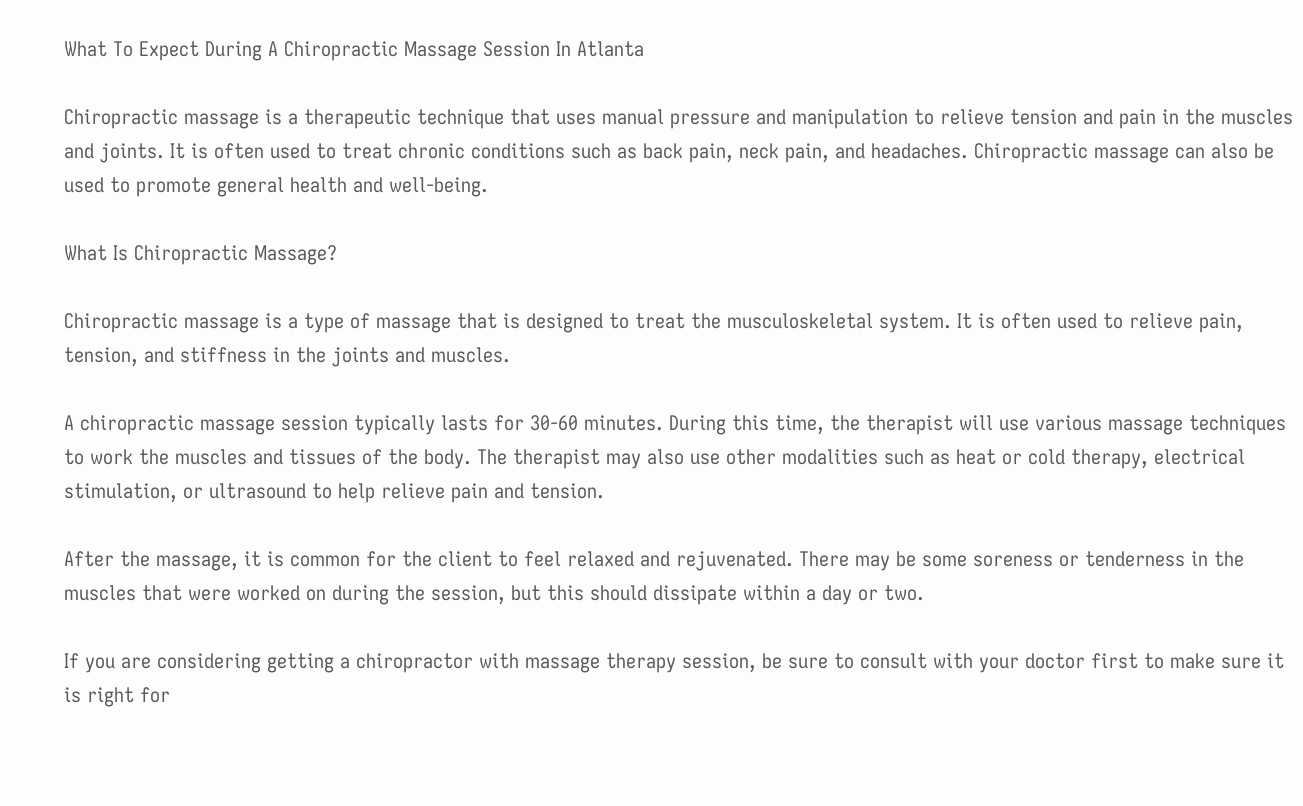What To Expect During A Chiropractic Massage Session In Atlanta

Chiropractic massage is a therapeutic technique that uses manual pressure and manipulation to relieve tension and pain in the muscles and joints. It is often used to treat chronic conditions such as back pain, neck pain, and headaches. Chiropractic massage can also be used to promote general health and well-being.

What Is Chiropractic Massage?

Chiropractic massage is a type of massage that is designed to treat the musculoskeletal system. It is often used to relieve pain, tension, and stiffness in the joints and muscles.

A chiropractic massage session typically lasts for 30-60 minutes. During this time, the therapist will use various massage techniques to work the muscles and tissues of the body. The therapist may also use other modalities such as heat or cold therapy, electrical stimulation, or ultrasound to help relieve pain and tension.

After the massage, it is common for the client to feel relaxed and rejuvenated. There may be some soreness or tenderness in the muscles that were worked on during the session, but this should dissipate within a day or two.

If you are considering getting a chiropractor with massage therapy session, be sure to consult with your doctor first to make sure it is right for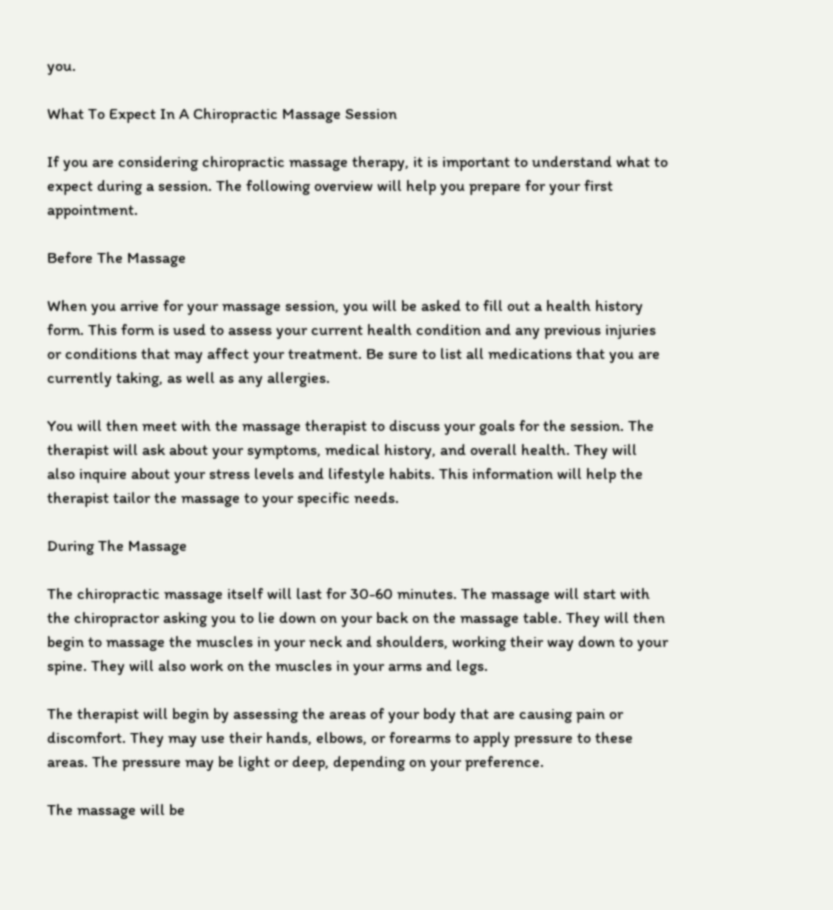you.

What To Expect In A Chiropractic Massage Session

If you are considering chiropractic massage therapy, it is important to understand what to expect during a session. The following overview will help you prepare for your first appointment.

Before The Massage

When you arrive for your massage session, you will be asked to fill out a health history form. This form is used to assess your current health condition and any previous injuries or conditions that may affect your treatment. Be sure to list all medications that you are currently taking, as well as any allergies.

You will then meet with the massage therapist to discuss your goals for the session. The therapist will ask about your symptoms, medical history, and overall health. They will also inquire about your stress levels and lifestyle habits. This information will help the therapist tailor the massage to your specific needs.

During The Massage

The chiropractic massage itself will last for 30-60 minutes. The massage will start with the chiropractor asking you to lie down on your back on the massage table. They will then begin to massage the muscles in your neck and shoulders, working their way down to your spine. They will also work on the muscles in your arms and legs.

The therapist will begin by assessing the areas of your body that are causing pain or discomfort. They may use their hands, elbows, or forearms to apply pressure to these areas. The pressure may be light or deep, depending on your preference.

The massage will be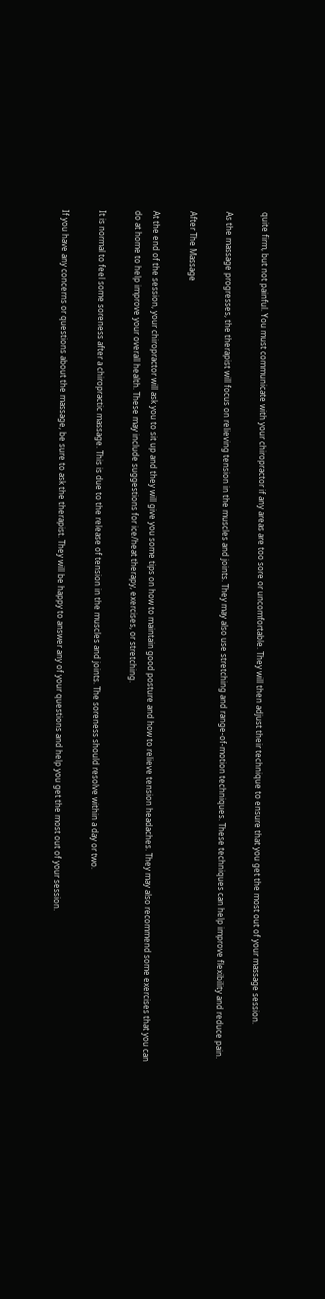quite firm, but not painful. You must communicate with your chiropractor if any areas are too sore or uncomfortable. They will then adjust their technique to ensure that you get the most out of your massage session.

As the massage progresses, the therapist will focus on relieving tension in the muscles and joints. They may also use stretching and range-of-motion techniques. These techniques can help improve flexibility and reduce pain.

After The Massage

At the end of the session, your chiropractor will ask you to sit up and they will give you some tips on how to maintain good posture and how to relieve tension headaches. They may also recommend some exercises that you can do at home to help improve your overall health. These may include suggestions for ice/heat therapy, exercises, or stretching.

It is normal to feel some soreness after a chiropractic massage. This is due to the release of tension in the muscles and joints. The soreness should resolve within a day or two.

If you have any concerns or questions about the massage, be sure to ask the therapist. They will be happy to answer any of your questions and help you get the most out of your session.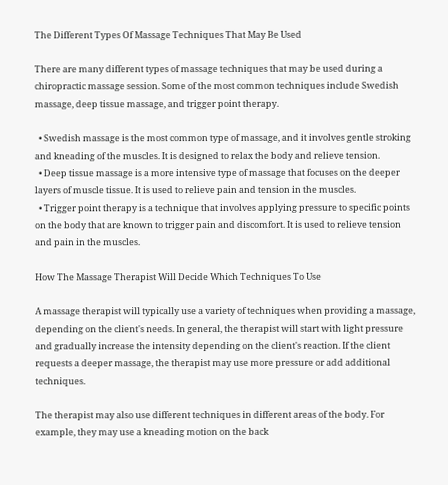The Different Types Of Massage Techniques That May Be Used

There are many different types of massage techniques that may be used during a chiropractic massage session. Some of the most common techniques include Swedish massage, deep tissue massage, and trigger point therapy.

  • Swedish massage is the most common type of massage, and it involves gentle stroking and kneading of the muscles. It is designed to relax the body and relieve tension.
  • Deep tissue massage is a more intensive type of massage that focuses on the deeper layers of muscle tissue. It is used to relieve pain and tension in the muscles.
  • Trigger point therapy is a technique that involves applying pressure to specific points on the body that are known to trigger pain and discomfort. It is used to relieve tension and pain in the muscles.

How The Massage Therapist Will Decide Which Techniques To Use

A massage therapist will typically use a variety of techniques when providing a massage, depending on the client's needs. In general, the therapist will start with light pressure and gradually increase the intensity depending on the client's reaction. If the client requests a deeper massage, the therapist may use more pressure or add additional techniques.

The therapist may also use different techniques in different areas of the body. For example, they may use a kneading motion on the back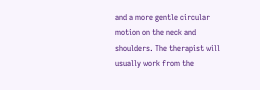and a more gentle circular motion on the neck and shoulders. The therapist will usually work from the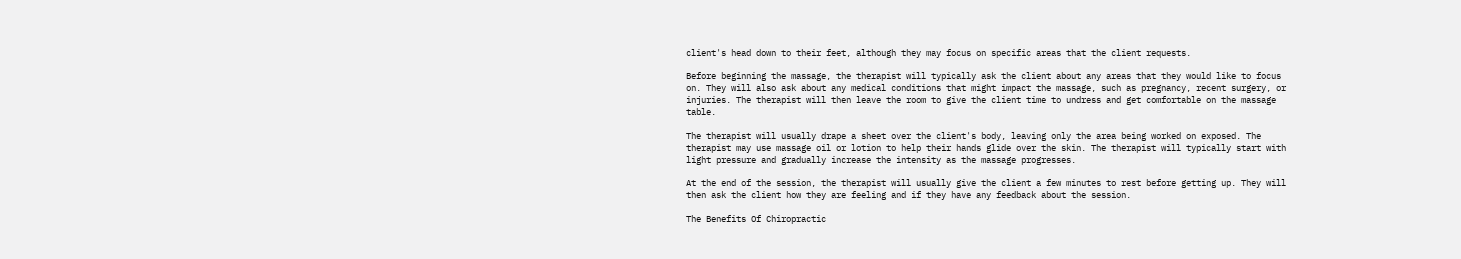client's head down to their feet, although they may focus on specific areas that the client requests.

Before beginning the massage, the therapist will typically ask the client about any areas that they would like to focus on. They will also ask about any medical conditions that might impact the massage, such as pregnancy, recent surgery, or injuries. The therapist will then leave the room to give the client time to undress and get comfortable on the massage table.

The therapist will usually drape a sheet over the client's body, leaving only the area being worked on exposed. The therapist may use massage oil or lotion to help their hands glide over the skin. The therapist will typically start with light pressure and gradually increase the intensity as the massage progresses.

At the end of the session, the therapist will usually give the client a few minutes to rest before getting up. They will then ask the client how they are feeling and if they have any feedback about the session.

The Benefits Of Chiropractic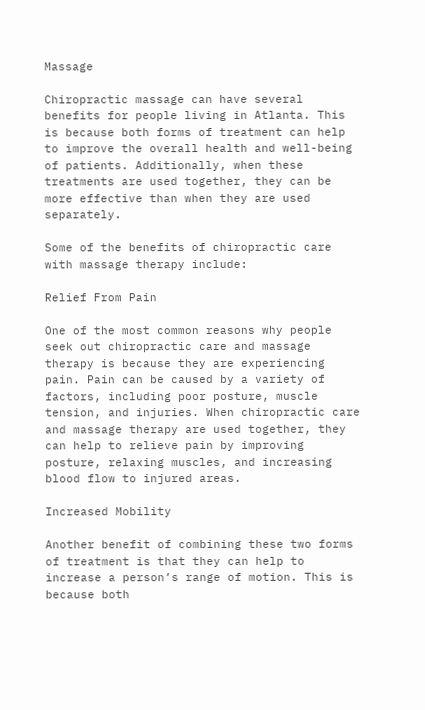Massage

Chiropractic massage can have several benefits for people living in Atlanta. This is because both forms of treatment can help to improve the overall health and well-being of patients. Additionally, when these treatments are used together, they can be more effective than when they are used separately.

Some of the benefits of chiropractic care with massage therapy include:

Relief From Pain

One of the most common reasons why people seek out chiropractic care and massage therapy is because they are experiencing pain. Pain can be caused by a variety of factors, including poor posture, muscle tension, and injuries. When chiropractic care and massage therapy are used together, they can help to relieve pain by improving posture, relaxing muscles, and increasing blood flow to injured areas.

Increased Mobility

Another benefit of combining these two forms of treatment is that they can help to increase a person’s range of motion. This is because both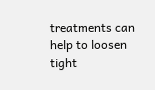treatments can help to loosen tight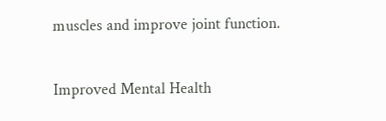muscles and improve joint function.

Improved Mental Health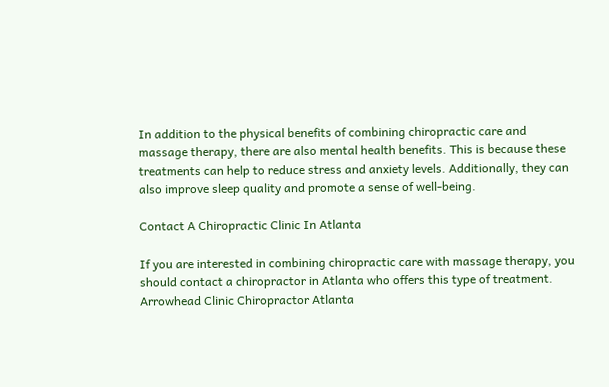In addition to the physical benefits of combining chiropractic care and massage therapy, there are also mental health benefits. This is because these treatments can help to reduce stress and anxiety levels. Additionally, they can also improve sleep quality and promote a sense of well-being.

Contact A Chiropractic Clinic In Atlanta

If you are interested in combining chiropractic care with massage therapy, you should contact a chiropractor in Atlanta who offers this type of treatment. Arrowhead Clinic Chiropractor Atlanta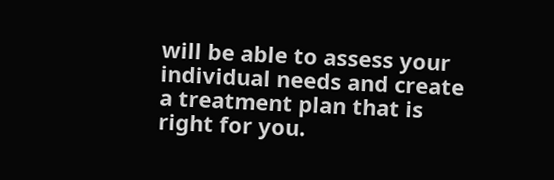will be able to assess your individual needs and create a treatment plan that is right for you.